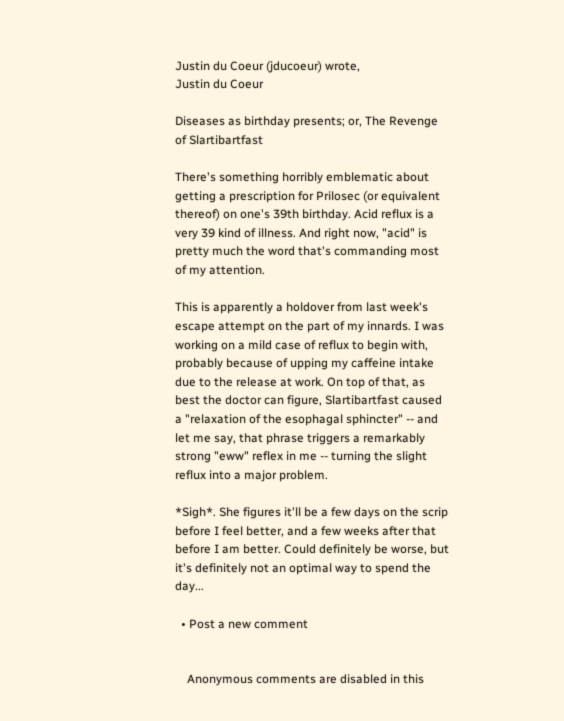Justin du Coeur (jducoeur) wrote,
Justin du Coeur

Diseases as birthday presents; or, The Revenge of Slartibartfast

There's something horribly emblematic about getting a prescription for Prilosec (or equivalent thereof) on one's 39th birthday. Acid reflux is a very 39 kind of illness. And right now, "acid" is pretty much the word that's commanding most of my attention.

This is apparently a holdover from last week's escape attempt on the part of my innards. I was working on a mild case of reflux to begin with, probably because of upping my caffeine intake due to the release at work. On top of that, as best the doctor can figure, Slartibartfast caused a "relaxation of the esophagal sphincter" -- and let me say, that phrase triggers a remarkably strong "eww" reflex in me -- turning the slight reflux into a major problem.

*Sigh*. She figures it'll be a few days on the scrip before I feel better, and a few weeks after that before I am better. Could definitely be worse, but it's definitely not an optimal way to spend the day...

  • Post a new comment


    Anonymous comments are disabled in this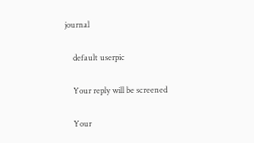journal

    default userpic

    Your reply will be screened

    Your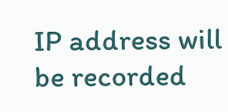IP address will be recorded